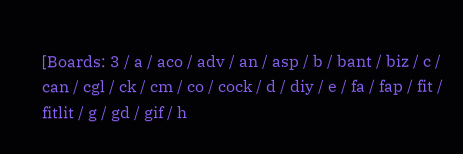[Boards: 3 / a / aco / adv / an / asp / b / bant / biz / c / can / cgl / ck / cm / co / cock / d / diy / e / fa / fap / fit / fitlit / g / gd / gif / h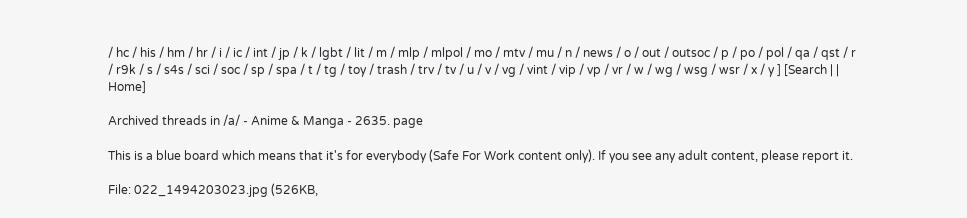/ hc / his / hm / hr / i / ic / int / jp / k / lgbt / lit / m / mlp / mlpol / mo / mtv / mu / n / news / o / out / outsoc / p / po / pol / qa / qst / r / r9k / s / s4s / sci / soc / sp / spa / t / tg / toy / trash / trv / tv / u / v / vg / vint / vip / vp / vr / w / wg / wsg / wsr / x / y ] [Search | | Home]

Archived threads in /a/ - Anime & Manga - 2635. page

This is a blue board which means that it's for everybody (Safe For Work content only). If you see any adult content, please report it.

File: 022_1494203023.jpg (526KB,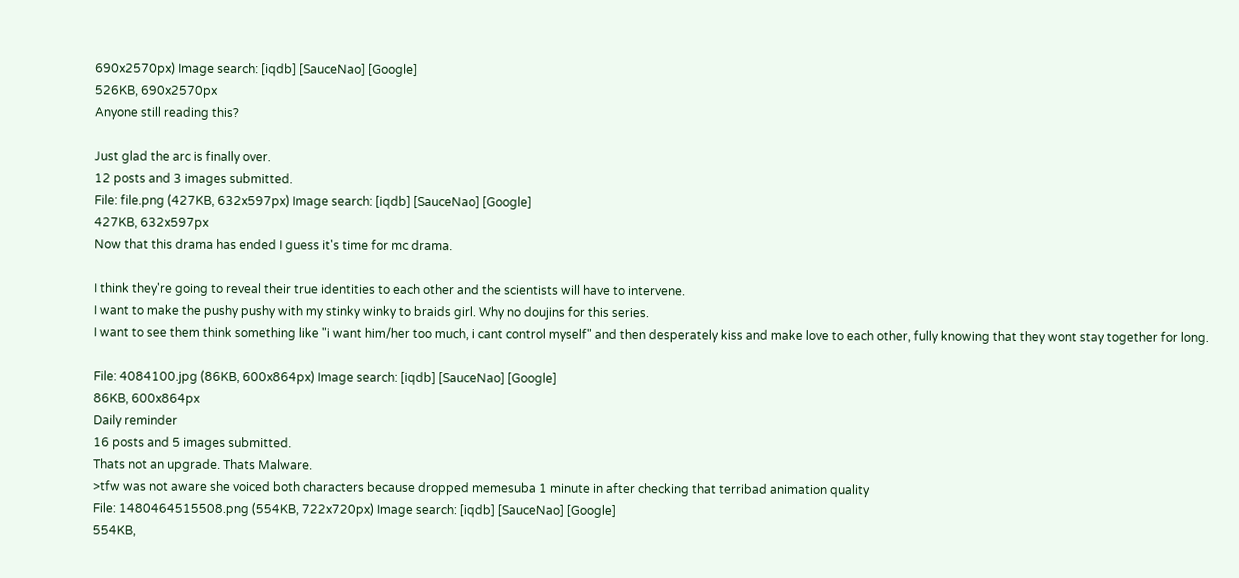690x2570px) Image search: [iqdb] [SauceNao] [Google]
526KB, 690x2570px
Anyone still reading this?

Just glad the arc is finally over.
12 posts and 3 images submitted.
File: file.png (427KB, 632x597px) Image search: [iqdb] [SauceNao] [Google]
427KB, 632x597px
Now that this drama has ended I guess it's time for mc drama.

I think they're going to reveal their true identities to each other and the scientists will have to intervene.
I want to make the pushy pushy with my stinky winky to braids girl. Why no doujins for this series.
I want to see them think something like "i want him/her too much, i cant control myself" and then desperately kiss and make love to each other, fully knowing that they wont stay together for long.

File: 4084100.jpg (86KB, 600x864px) Image search: [iqdb] [SauceNao] [Google]
86KB, 600x864px
Daily reminder
16 posts and 5 images submitted.
Thats not an upgrade. Thats Malware.
>tfw was not aware she voiced both characters because dropped memesuba 1 minute in after checking that terribad animation quality
File: 1480464515508.png (554KB, 722x720px) Image search: [iqdb] [SauceNao] [Google]
554KB,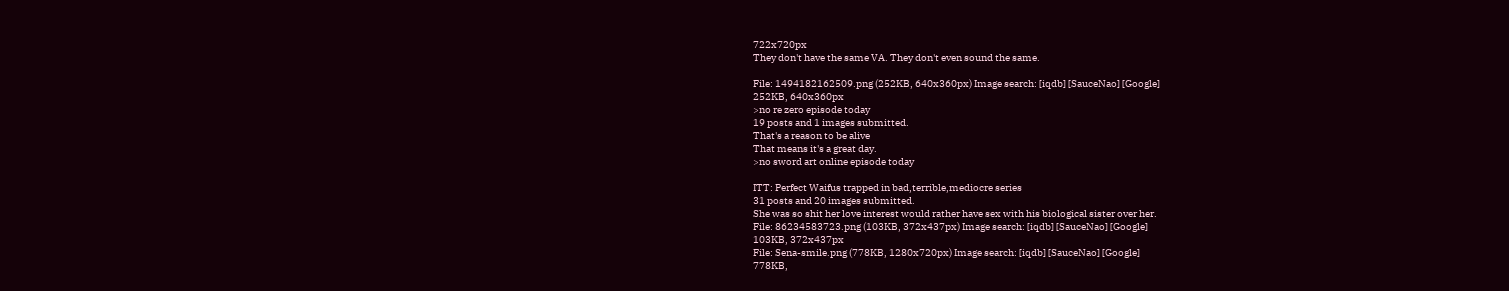722x720px
They don't have the same VA. They don't even sound the same.

File: 1494182162509.png (252KB, 640x360px) Image search: [iqdb] [SauceNao] [Google]
252KB, 640x360px
>no re zero episode today
19 posts and 1 images submitted.
That's a reason to be alive
That means it's a great day.
>no sword art online episode today

ITT: Perfect Waifus trapped in bad,terrible,mediocre series
31 posts and 20 images submitted.
She was so shit her love interest would rather have sex with his biological sister over her.
File: 86234583723.png (103KB, 372x437px) Image search: [iqdb] [SauceNao] [Google]
103KB, 372x437px
File: Sena-smile.png (778KB, 1280x720px) Image search: [iqdb] [SauceNao] [Google]
778KB,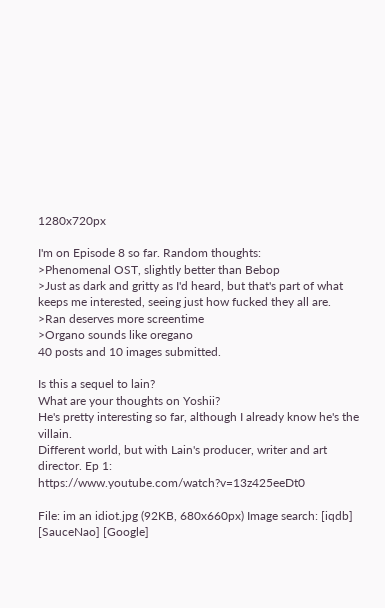1280x720px

I'm on Episode 8 so far. Random thoughts:
>Phenomenal OST, slightly better than Bebop
>Just as dark and gritty as I'd heard, but that's part of what keeps me interested, seeing just how fucked they all are.
>Ran deserves more screentime
>Organo sounds like oregano
40 posts and 10 images submitted.

Is this a sequel to lain?
What are your thoughts on Yoshii?
He's pretty interesting so far, although I already know he's the villain.
Different world, but with Lain's producer, writer and art director. Ep 1: https://www.youtube.com/watch?v=13z425eeDt0

File: im an idiot.jpg (92KB, 680x660px) Image search: [iqdb] [SauceNao] [Google]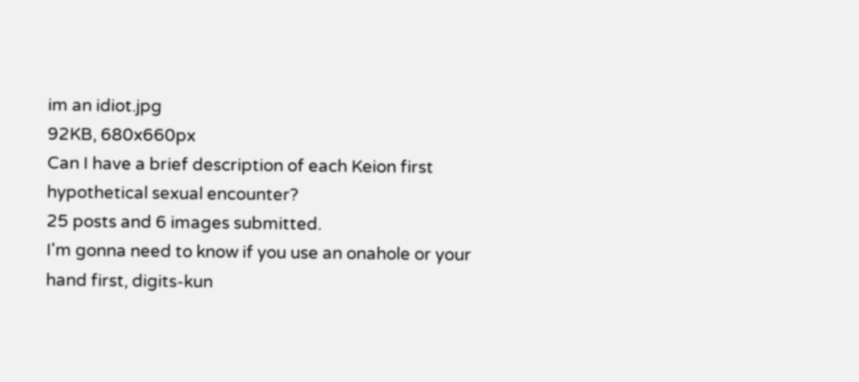im an idiot.jpg
92KB, 680x660px
Can I have a brief description of each Keion first hypothetical sexual encounter?
25 posts and 6 images submitted.
I'm gonna need to know if you use an onahole or your hand first, digits-kun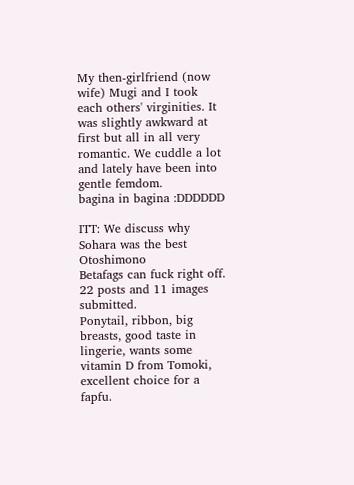My then-girlfriend (now wife) Mugi and I took each others' virginities. It was slightly awkward at first but all in all very romantic. We cuddle a lot and lately have been into gentle femdom.
bagina in bagina :DDDDDD

ITT: We discuss why Sohara was the best Otoshimono
Betafags can fuck right off.
22 posts and 11 images submitted.
Ponytail, ribbon, big breasts, good taste in lingerie, wants some vitamin D from Tomoki, excellent choice for a fapfu.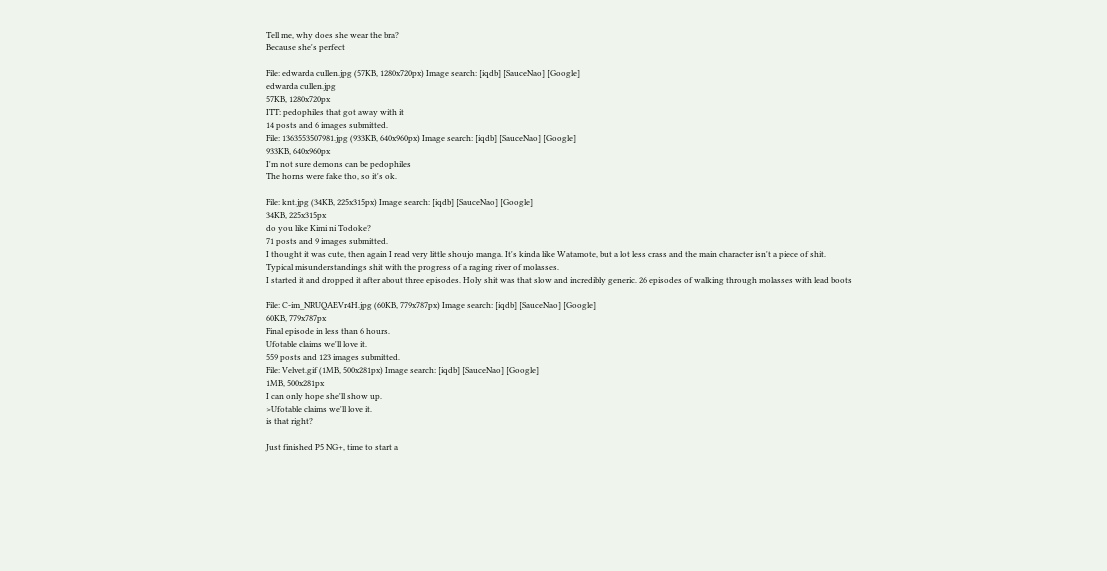Tell me, why does she wear the bra?
Because she's perfect

File: edwarda cullen.jpg (57KB, 1280x720px) Image search: [iqdb] [SauceNao] [Google]
edwarda cullen.jpg
57KB, 1280x720px
ITT: pedophiles that got away with it
14 posts and 6 images submitted.
File: 1363553507981.jpg (933KB, 640x960px) Image search: [iqdb] [SauceNao] [Google]
933KB, 640x960px
I'm not sure demons can be pedophiles
The horns were fake tho, so it's ok.

File: knt.jpg (34KB, 225x315px) Image search: [iqdb] [SauceNao] [Google]
34KB, 225x315px
do you like Kimi ni Todoke?
71 posts and 9 images submitted.
I thought it was cute, then again I read very little shoujo manga. It's kinda like Watamote, but a lot less crass and the main character isn't a piece of shit.
Typical misunderstandings shit with the progress of a raging river of molasses.
I started it and dropped it after about three episodes. Holy shit was that slow and incredibly generic. 26 episodes of walking through molasses with lead boots

File: C-im_NRUQAEVr4H.jpg (60KB, 779x787px) Image search: [iqdb] [SauceNao] [Google]
60KB, 779x787px
Final episode in less than 6 hours.
Ufotable claims we'll love it.
559 posts and 123 images submitted.
File: Velvet.gif (1MB, 500x281px) Image search: [iqdb] [SauceNao] [Google]
1MB, 500x281px
I can only hope she'll show up.
>Ufotable claims we'll love it.
is that right?

Just finished P5 NG+, time to start a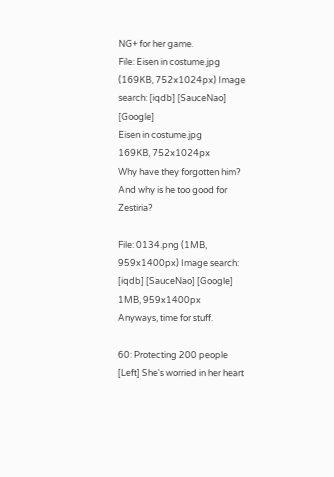NG+ for her game.
File: Eisen in costume.jpg (169KB, 752x1024px) Image search: [iqdb] [SauceNao] [Google]
Eisen in costume.jpg
169KB, 752x1024px
Why have they forgotten him? And why is he too good for Zestiria?

File: 0134.png (1MB, 959x1400px) Image search: [iqdb] [SauceNao] [Google]
1MB, 959x1400px
Anyways, time for stuff.

60: Protecting 200 people
[Left] She's worried in her heart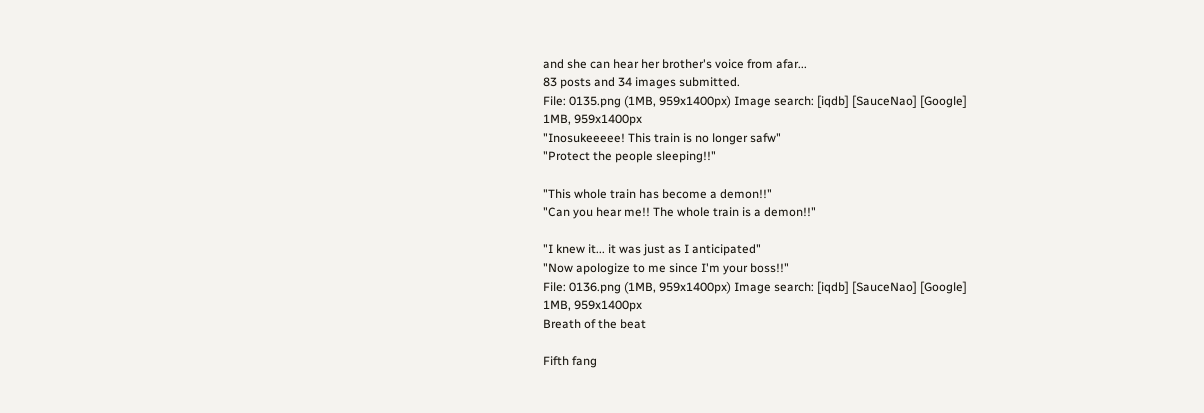and she can hear her brother's voice from afar...
83 posts and 34 images submitted.
File: 0135.png (1MB, 959x1400px) Image search: [iqdb] [SauceNao] [Google]
1MB, 959x1400px
"Inosukeeeee! This train is no longer safw"
"Protect the people sleeping!!"

"This whole train has become a demon!!"
"Can you hear me!! The whole train is a demon!!"

"I knew it... it was just as I anticipated"
"Now apologize to me since I'm your boss!!"
File: 0136.png (1MB, 959x1400px) Image search: [iqdb] [SauceNao] [Google]
1MB, 959x1400px
Breath of the beat

Fifth fang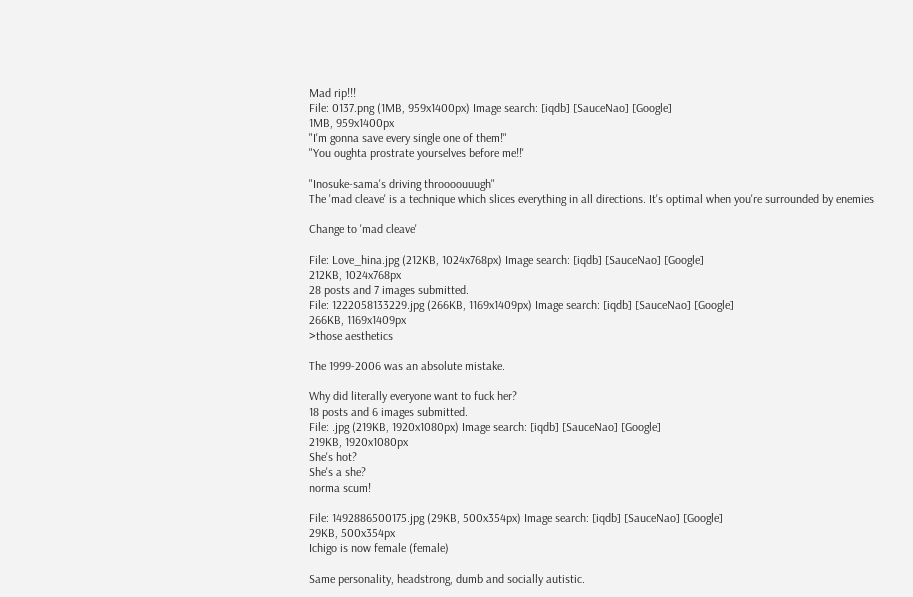Mad rip!!!
File: 0137.png (1MB, 959x1400px) Image search: [iqdb] [SauceNao] [Google]
1MB, 959x1400px
"I'm gonna save every single one of them!"
"You oughta prostrate yourselves before me!!'

"Inosuke-sama's driving throooouuugh"
The 'mad cleave' is a technique which slices everything in all directions. It's optimal when you're surrounded by enemies

Change to 'mad cleave'

File: Love_hina.jpg (212KB, 1024x768px) Image search: [iqdb] [SauceNao] [Google]
212KB, 1024x768px
28 posts and 7 images submitted.
File: 1222058133229.jpg (266KB, 1169x1409px) Image search: [iqdb] [SauceNao] [Google]
266KB, 1169x1409px
>those aesthetics

The 1999-2006 was an absolute mistake.

Why did literally everyone want to fuck her?
18 posts and 6 images submitted.
File: .jpg (219KB, 1920x1080px) Image search: [iqdb] [SauceNao] [Google]
219KB, 1920x1080px
She's hot?
She's a she?
norma scum!

File: 1492886500175.jpg (29KB, 500x354px) Image search: [iqdb] [SauceNao] [Google]
29KB, 500x354px
Ichigo is now female (female)

Same personality, headstrong, dumb and socially autistic.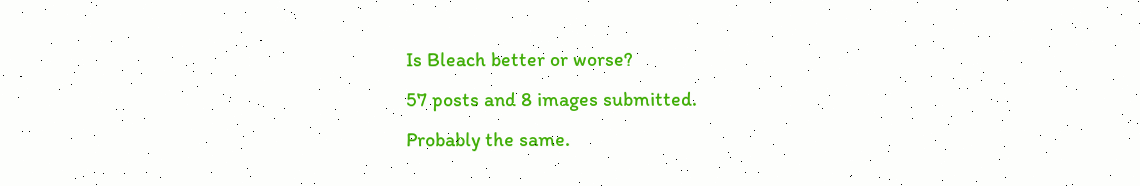Is Bleach better or worse?
57 posts and 8 images submitted.
Probably the same.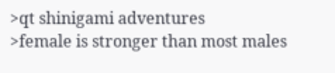>qt shinigami adventures
>female is stronger than most males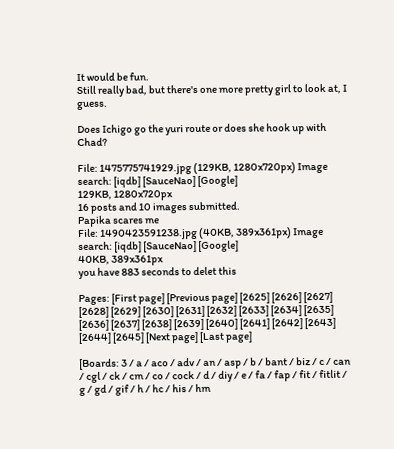It would be fun.
Still really bad, but there's one more pretty girl to look at, I guess.

Does Ichigo go the yuri route or does she hook up with Chad?

File: 1475775741929.jpg (129KB, 1280x720px) Image search: [iqdb] [SauceNao] [Google]
129KB, 1280x720px
16 posts and 10 images submitted.
Papika scares me
File: 1490423591238.jpg (40KB, 389x361px) Image search: [iqdb] [SauceNao] [Google]
40KB, 389x361px
you have 883 seconds to delet this

Pages: [First page] [Previous page] [2625] [2626] [2627] [2628] [2629] [2630] [2631] [2632] [2633] [2634] [2635] [2636] [2637] [2638] [2639] [2640] [2641] [2642] [2643] [2644] [2645] [Next page] [Last page]

[Boards: 3 / a / aco / adv / an / asp / b / bant / biz / c / can / cgl / ck / cm / co / cock / d / diy / e / fa / fap / fit / fitlit / g / gd / gif / h / hc / his / hm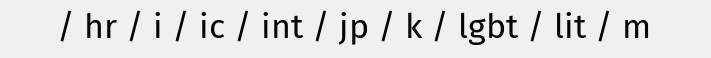/ hr / i / ic / int / jp / k / lgbt / lit / m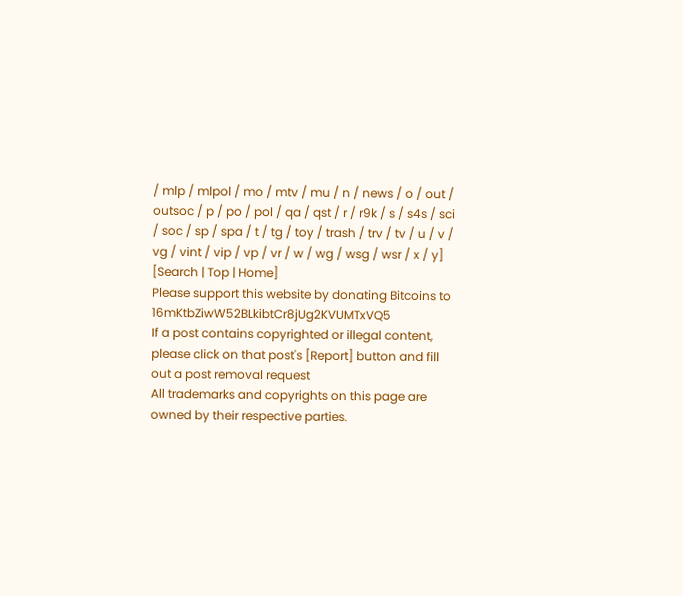/ mlp / mlpol / mo / mtv / mu / n / news / o / out / outsoc / p / po / pol / qa / qst / r / r9k / s / s4s / sci / soc / sp / spa / t / tg / toy / trash / trv / tv / u / v / vg / vint / vip / vp / vr / w / wg / wsg / wsr / x / y] [Search | Top | Home]
Please support this website by donating Bitcoins to 16mKtbZiwW52BLkibtCr8jUg2KVUMTxVQ5
If a post contains copyrighted or illegal content, please click on that post's [Report] button and fill out a post removal request
All trademarks and copyrights on this page are owned by their respective parties.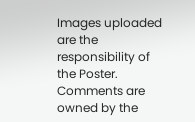Images uploaded are the responsibility of the Poster. Comments are owned by the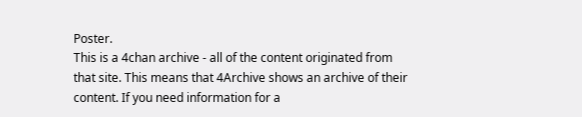Poster.
This is a 4chan archive - all of the content originated from that site. This means that 4Archive shows an archive of their content. If you need information for a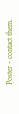Poster - contact them.